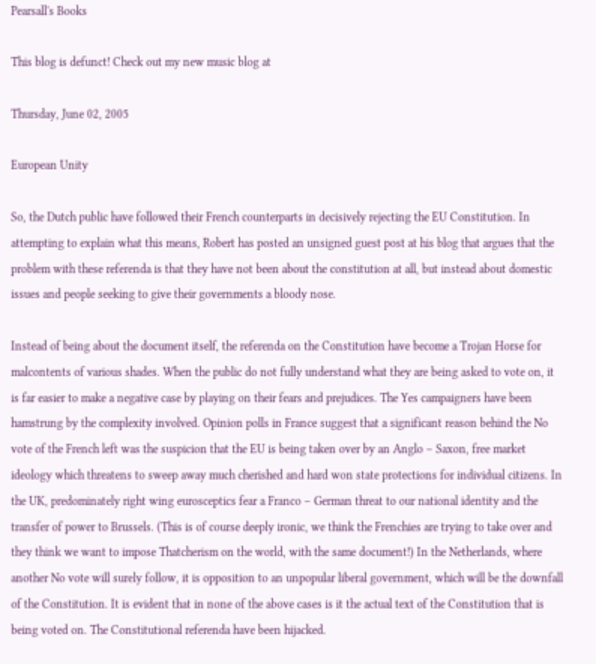Pearsall's Books

This blog is defunct! Check out my new music blog at

Thursday, June 02, 2005

European Unity

So, the Dutch public have followed their French counterparts in decisively rejecting the EU Constitution. In attempting to explain what this means, Robert has posted an unsigned guest post at his blog that argues that the problem with these referenda is that they have not been about the constitution at all, but instead about domestic issues and people seeking to give their governments a bloody nose.

Instead of being about the document itself, the referenda on the Constitution have become a Trojan Horse for malcontents of various shades. When the public do not fully understand what they are being asked to vote on, it is far easier to make a negative case by playing on their fears and prejudices. The Yes campaigners have been hamstrung by the complexity involved. Opinion polls in France suggest that a significant reason behind the No vote of the French left was the suspicion that the EU is being taken over by an Anglo – Saxon, free market ideology which threatens to sweep away much cherished and hard won state protections for individual citizens. In the UK, predominately right wing eurosceptics fear a Franco – German threat to our national identity and the transfer of power to Brussels. (This is of course deeply ironic, we think the Frenchies are trying to take over and they think we want to impose Thatcherism on the world, with the same document!) In the Netherlands, where another No vote will surely follow, it is opposition to an unpopular liberal government, which will be the downfall of the Constitution. It is evident that in none of the above cases is it the actual text of the Constitution that is being voted on. The Constitutional referenda have been hijacked.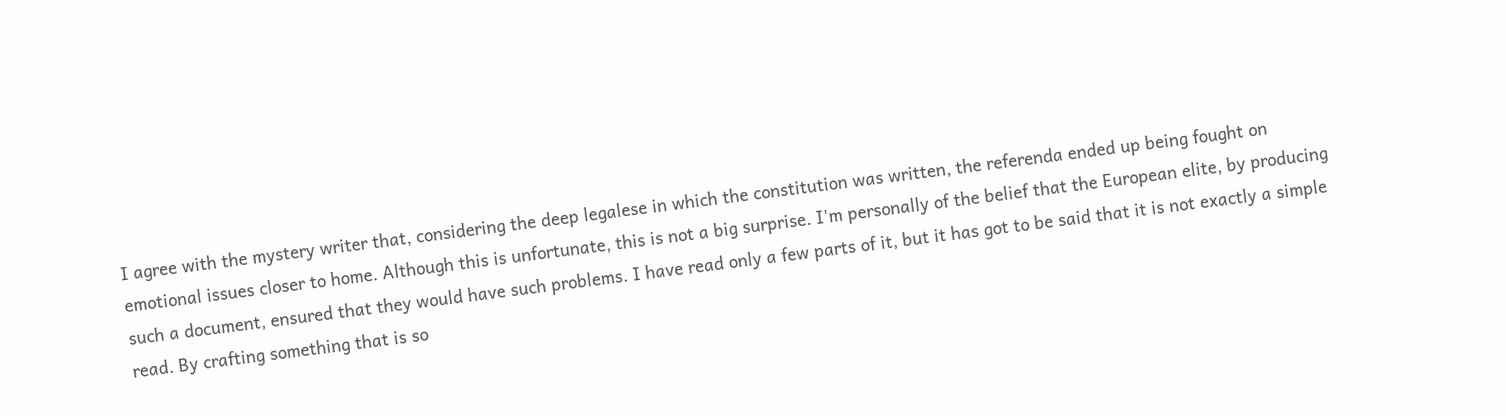I agree with the mystery writer that, considering the deep legalese in which the constitution was written, the referenda ended up being fought on emotional issues closer to home. Although this is unfortunate, this is not a big surprise. I'm personally of the belief that the European elite, by producing such a document, ensured that they would have such problems. I have read only a few parts of it, but it has got to be said that it is not exactly a simple read. By crafting something that is so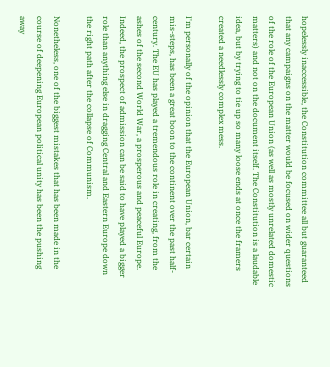hopelessly inaccessible, the Constitution committee all but guaranteed that any campaigns on the matter would be focused on wider questions of the role of the European Union (as well as mostly unrelated domestic matters) and not on the document itself. The Constitution is a laudable idea, but by trying to tie up so many loose ends at once the framers created a needlessly complex mess.

I'm personally of the opinion that the European Union, bar certain mis-steps, has been a great boon to the continent over the past half-century. The EU has played a tremendous role in creating, from the ashes of the second World War, a prosperous and peaceful Europe. Indeed, the prospect of admission can be said to have played a bigger role than anything else in dragging Central and Eastern Europe down the right path after the collapse of Communism.

Nonetheless, one of the biggest mistakes that has been made in the course of deepening European political unity has been the pushing away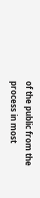of the public from the process in most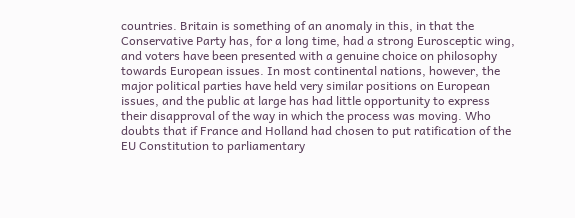countries. Britain is something of an anomaly in this, in that the Conservative Party has, for a long time, had a strong Eurosceptic wing, and voters have been presented with a genuine choice on philosophy towards European issues. In most continental nations, however, the major political parties have held very similar positions on European issues, and the public at large has had little opportunity to express their disapproval of the way in which the process was moving. Who doubts that if France and Holland had chosen to put ratification of the EU Constitution to parliamentary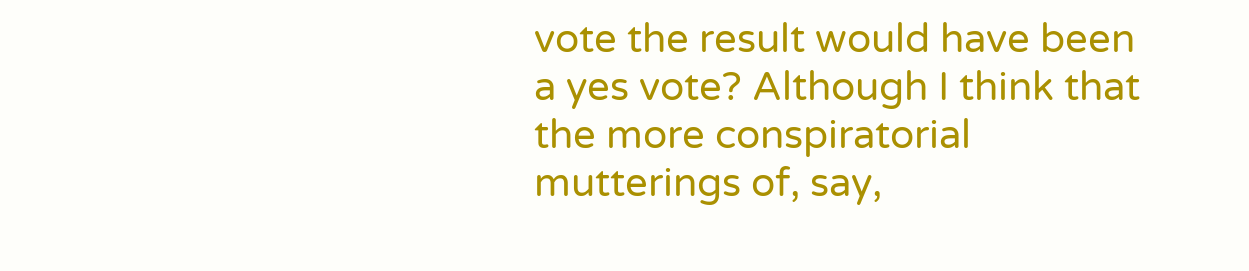vote the result would have been a yes vote? Although I think that the more conspiratorial mutterings of, say,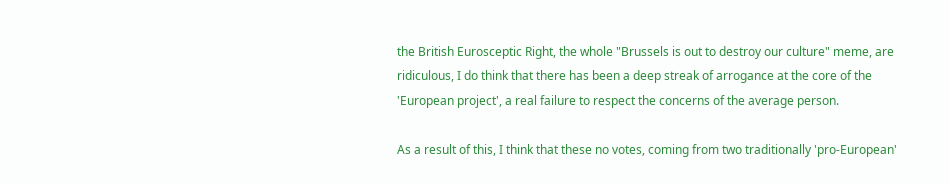the British Eurosceptic Right, the whole "Brussels is out to destroy our culture" meme, are ridiculous, I do think that there has been a deep streak of arrogance at the core of the 'European project', a real failure to respect the concerns of the average person.

As a result of this, I think that these no votes, coming from two traditionally 'pro-European'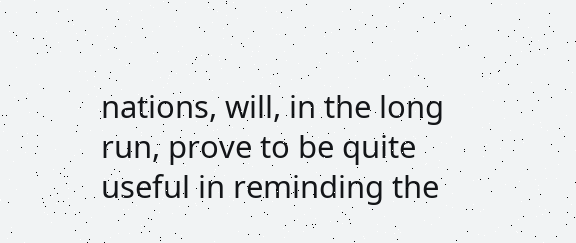nations, will, in the long run, prove to be quite useful in reminding the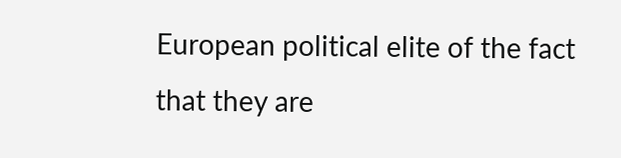European political elite of the fact that they are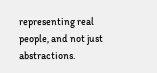representing real people, and not just abstractions.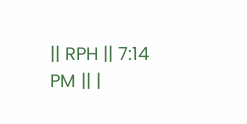|| RPH || 7:14 PM || |